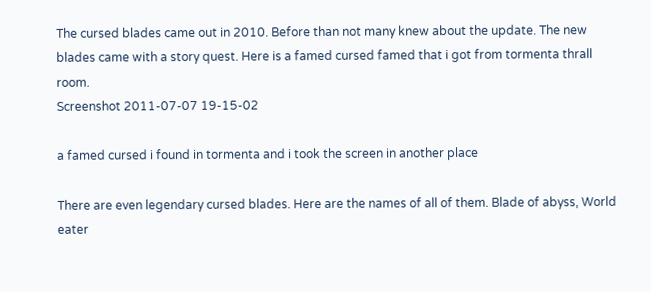The cursed blades came out in 2010. Before than not many knew about the update. The new blades came with a story quest. Here is a famed cursed famed that i got from tormenta thrall room.
Screenshot 2011-07-07 19-15-02

a famed cursed i found in tormenta and i took the screen in another place

There are even legendary cursed blades. Here are the names of all of them. Blade of abyss, World eater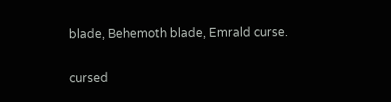blade, Behemoth blade, Emrald curse.

cursed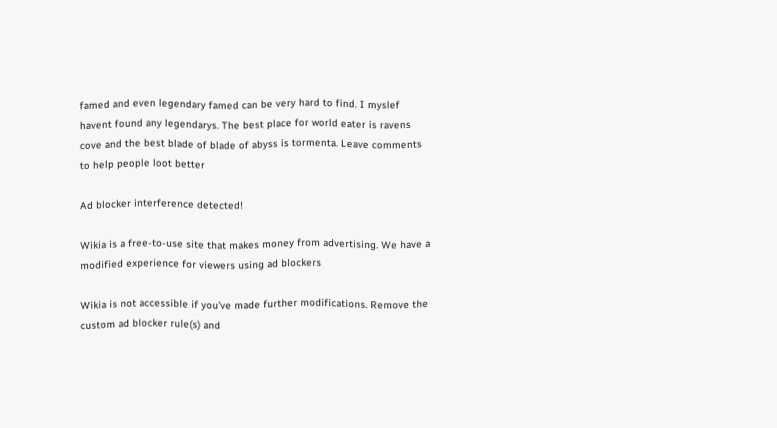famed and even legendary famed can be very hard to find. I myslef havent found any legendarys. The best place for world eater is ravens cove and the best blade of blade of abyss is tormenta. Leave comments to help people loot better

Ad blocker interference detected!

Wikia is a free-to-use site that makes money from advertising. We have a modified experience for viewers using ad blockers

Wikia is not accessible if you’ve made further modifications. Remove the custom ad blocker rule(s) and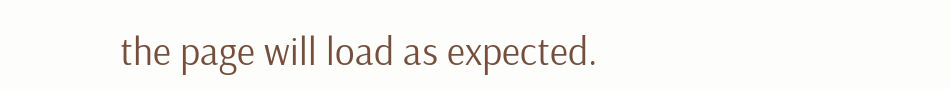the page will load as expected.